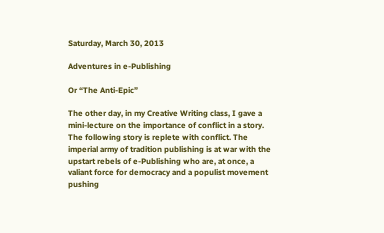Saturday, March 30, 2013

Adventures in e-Publishing

Or “The Anti-Epic”

The other day, in my Creative Writing class, I gave a mini-lecture on the importance of conflict in a story. The following story is replete with conflict. The imperial army of tradition publishing is at war with the upstart rebels of e-Publishing who are, at once, a valiant force for democracy and a populist movement pushing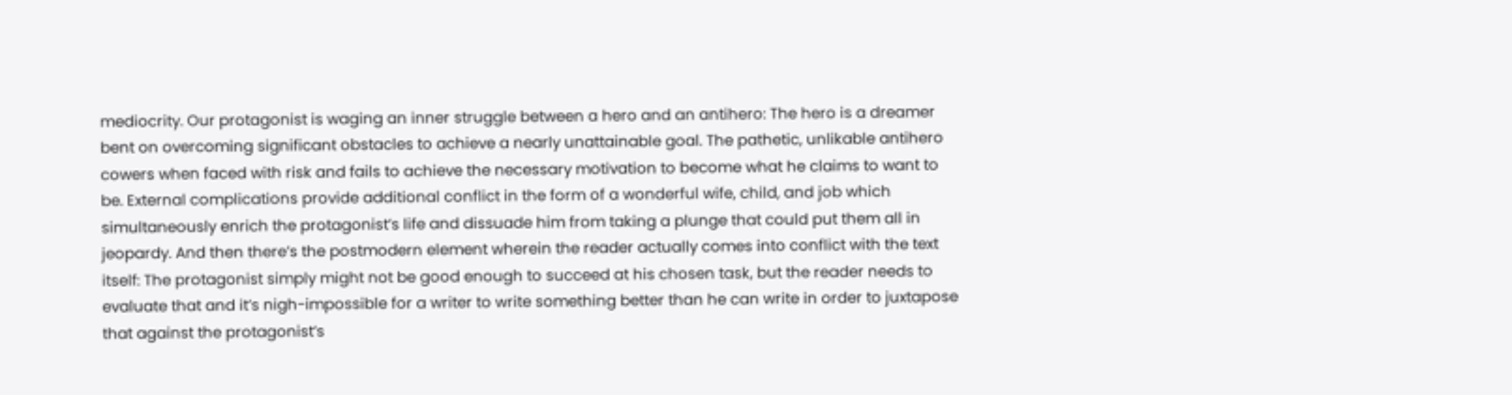mediocrity. Our protagonist is waging an inner struggle between a hero and an antihero: The hero is a dreamer bent on overcoming significant obstacles to achieve a nearly unattainable goal. The pathetic, unlikable antihero cowers when faced with risk and fails to achieve the necessary motivation to become what he claims to want to be. External complications provide additional conflict in the form of a wonderful wife, child, and job which simultaneously enrich the protagonist’s life and dissuade him from taking a plunge that could put them all in jeopardy. And then there’s the postmodern element wherein the reader actually comes into conflict with the text itself: The protagonist simply might not be good enough to succeed at his chosen task, but the reader needs to evaluate that and it’s nigh-impossible for a writer to write something better than he can write in order to juxtapose that against the protagonist’s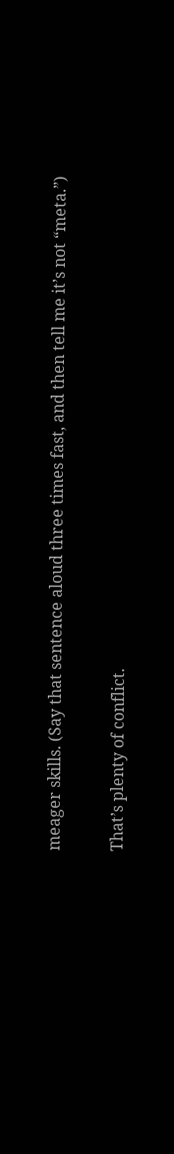meager skills. (Say that sentence aloud three times fast, and then tell me it’s not “meta.”)

That’s plenty of conflict.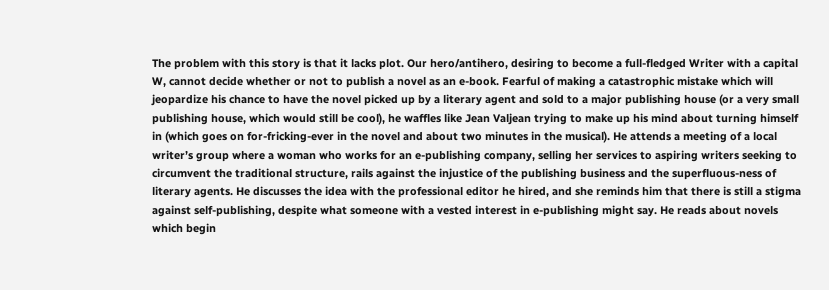The problem with this story is that it lacks plot. Our hero/antihero, desiring to become a full-fledged Writer with a capital W, cannot decide whether or not to publish a novel as an e-book. Fearful of making a catastrophic mistake which will jeopardize his chance to have the novel picked up by a literary agent and sold to a major publishing house (or a very small publishing house, which would still be cool), he waffles like Jean Valjean trying to make up his mind about turning himself in (which goes on for-fricking-ever in the novel and about two minutes in the musical). He attends a meeting of a local writer’s group where a woman who works for an e-publishing company, selling her services to aspiring writers seeking to circumvent the traditional structure, rails against the injustice of the publishing business and the superfluous-ness of literary agents. He discusses the idea with the professional editor he hired, and she reminds him that there is still a stigma against self-publishing, despite what someone with a vested interest in e-publishing might say. He reads about novels which begin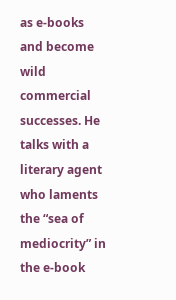as e-books and become wild commercial successes. He talks with a literary agent who laments the “sea of mediocrity” in the e-book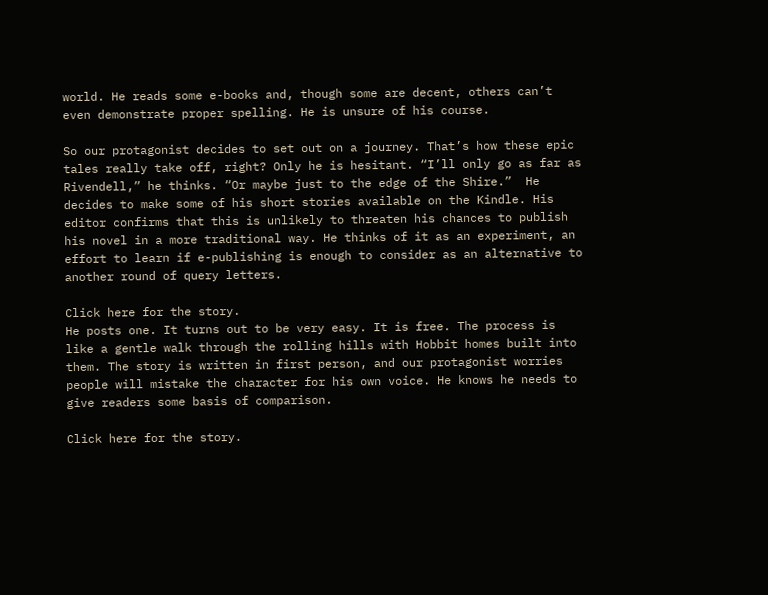world. He reads some e-books and, though some are decent, others can’t even demonstrate proper spelling. He is unsure of his course.

So our protagonist decides to set out on a journey. That’s how these epic tales really take off, right? Only he is hesitant. “I’ll only go as far as Rivendell,” he thinks. “Or maybe just to the edge of the Shire.”  He decides to make some of his short stories available on the Kindle. His editor confirms that this is unlikely to threaten his chances to publish his novel in a more traditional way. He thinks of it as an experiment, an effort to learn if e-publishing is enough to consider as an alternative to another round of query letters.

Click here for the story.
He posts one. It turns out to be very easy. It is free. The process is like a gentle walk through the rolling hills with Hobbit homes built into them. The story is written in first person, and our protagonist worries people will mistake the character for his own voice. He knows he needs to give readers some basis of comparison.

Click here for the story.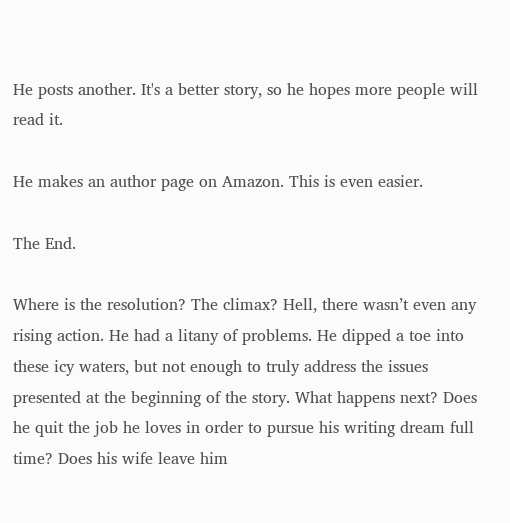He posts another. It's a better story, so he hopes more people will read it.

He makes an author page on Amazon. This is even easier.

The End.

Where is the resolution? The climax? Hell, there wasn’t even any rising action. He had a litany of problems. He dipped a toe into these icy waters, but not enough to truly address the issues presented at the beginning of the story. What happens next? Does he quit the job he loves in order to pursue his writing dream full time? Does his wife leave him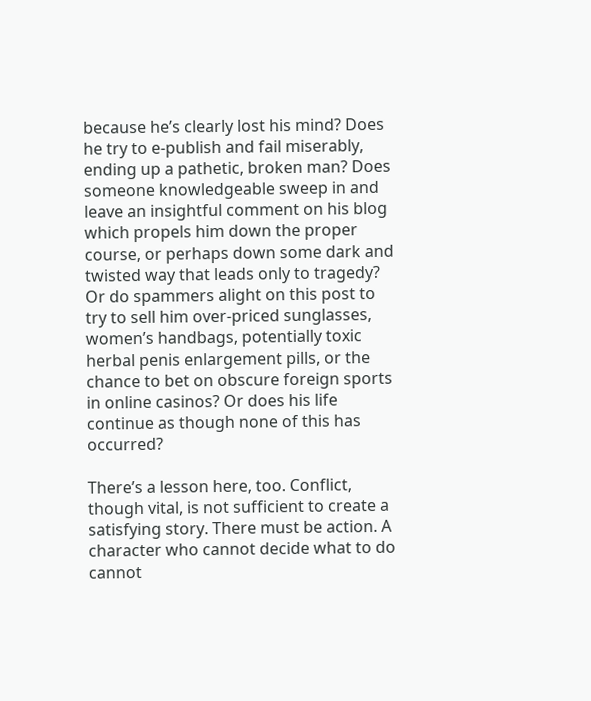because he’s clearly lost his mind? Does he try to e-publish and fail miserably, ending up a pathetic, broken man? Does someone knowledgeable sweep in and leave an insightful comment on his blog which propels him down the proper course, or perhaps down some dark and twisted way that leads only to tragedy? Or do spammers alight on this post to try to sell him over-priced sunglasses, women’s handbags, potentially toxic herbal penis enlargement pills, or the chance to bet on obscure foreign sports in online casinos? Or does his life continue as though none of this has occurred?

There’s a lesson here, too. Conflict, though vital, is not sufficient to create a satisfying story. There must be action. A character who cannot decide what to do cannot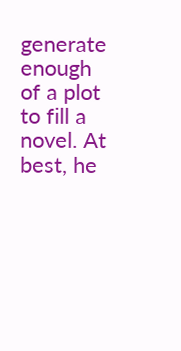generate enough of a plot to fill a novel. At best, he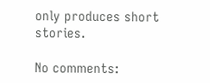only produces short stories.

No comments: